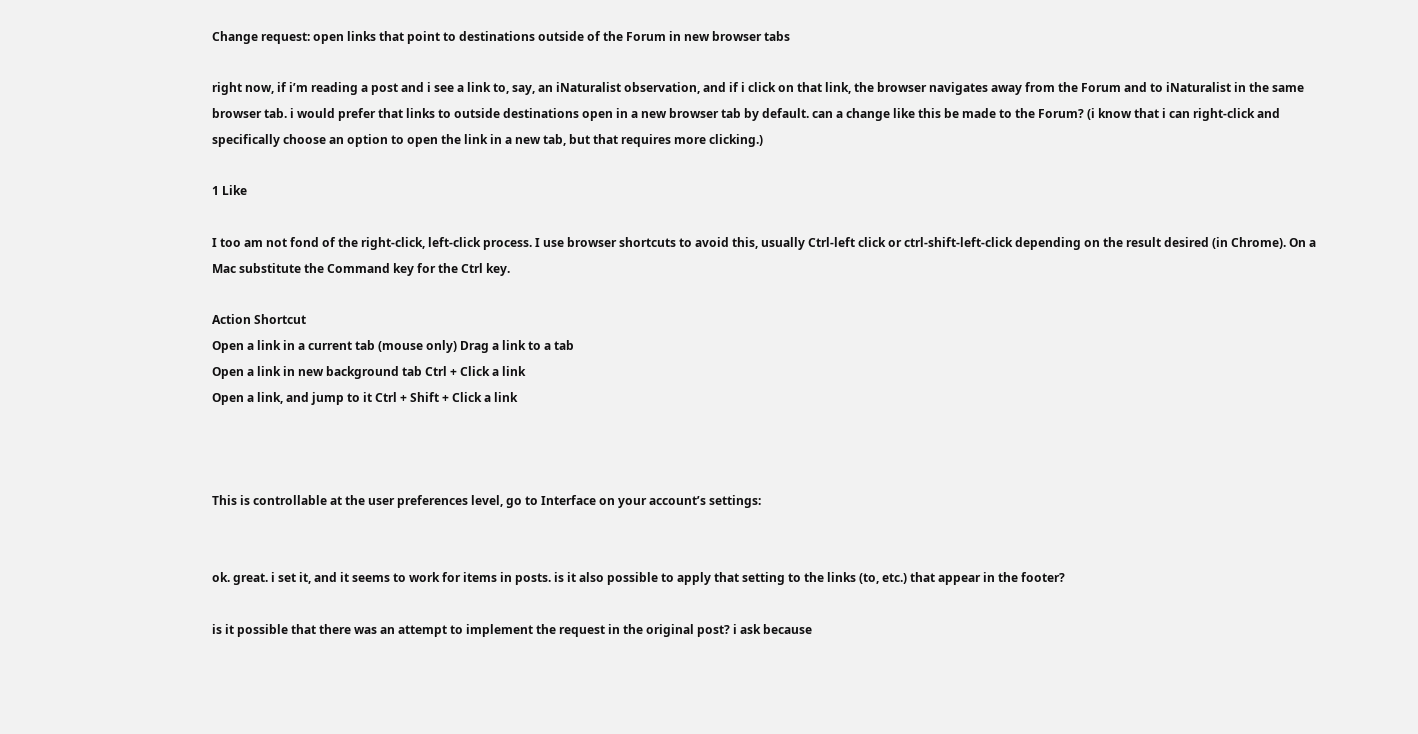Change request: open links that point to destinations outside of the Forum in new browser tabs

right now, if i’m reading a post and i see a link to, say, an iNaturalist observation, and if i click on that link, the browser navigates away from the Forum and to iNaturalist in the same browser tab. i would prefer that links to outside destinations open in a new browser tab by default. can a change like this be made to the Forum? (i know that i can right-click and specifically choose an option to open the link in a new tab, but that requires more clicking.)

1 Like

I too am not fond of the right-click, left-click process. I use browser shortcuts to avoid this, usually Ctrl-left click or ctrl-shift-left-click depending on the result desired (in Chrome). On a Mac substitute the Command key for the Ctrl key.

Action Shortcut
Open a link in a current tab (mouse only) Drag a link to a tab
Open a link in new background tab Ctrl + Click a link
Open a link, and jump to it Ctrl + Shift + Click a link



This is controllable at the user preferences level, go to Interface on your account’s settings:


ok. great. i set it, and it seems to work for items in posts. is it also possible to apply that setting to the links (to, etc.) that appear in the footer?

is it possible that there was an attempt to implement the request in the original post? i ask because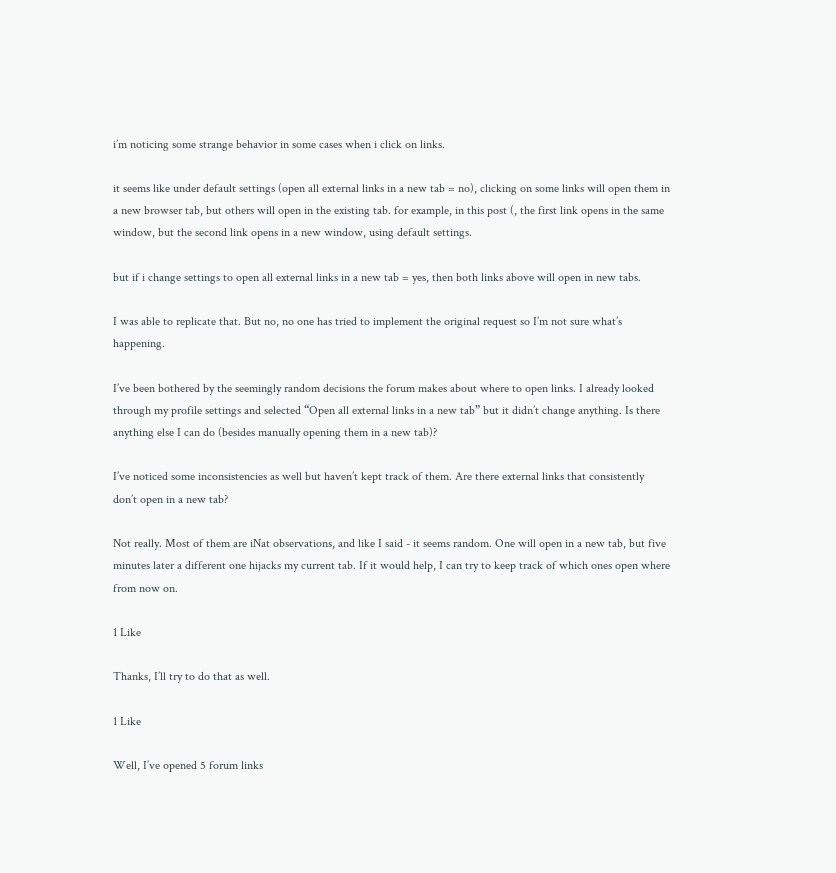i’m noticing some strange behavior in some cases when i click on links.

it seems like under default settings (open all external links in a new tab = no), clicking on some links will open them in a new browser tab, but others will open in the existing tab. for example, in this post (, the first link opens in the same window, but the second link opens in a new window, using default settings.

but if i change settings to open all external links in a new tab = yes, then both links above will open in new tabs.

I was able to replicate that. But no, no one has tried to implement the original request so I’m not sure what’s happening.

I’ve been bothered by the seemingly random decisions the forum makes about where to open links. I already looked through my profile settings and selected “Open all external links in a new tab” but it didn’t change anything. Is there anything else I can do (besides manually opening them in a new tab)?

I’ve noticed some inconsistencies as well but haven’t kept track of them. Are there external links that consistently don’t open in a new tab?

Not really. Most of them are iNat observations, and like I said - it seems random. One will open in a new tab, but five minutes later a different one hijacks my current tab. If it would help, I can try to keep track of which ones open where from now on.

1 Like

Thanks, I’ll try to do that as well.

1 Like

Well, I’ve opened 5 forum links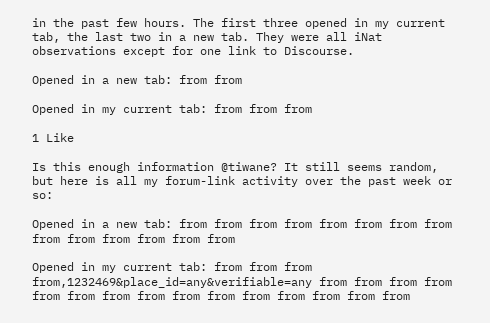in the past few hours. The first three opened in my current tab, the last two in a new tab. They were all iNat observations except for one link to Discourse.

Opened in a new tab: from from

Opened in my current tab: from from from

1 Like

Is this enough information @tiwane? It still seems random, but here is all my forum-link activity over the past week or so:

Opened in a new tab: from from from from from from from from from from from from from from

Opened in my current tab: from from from from,1232469&place_id=any&verifiable=any from from from from from from from from from from from from from from from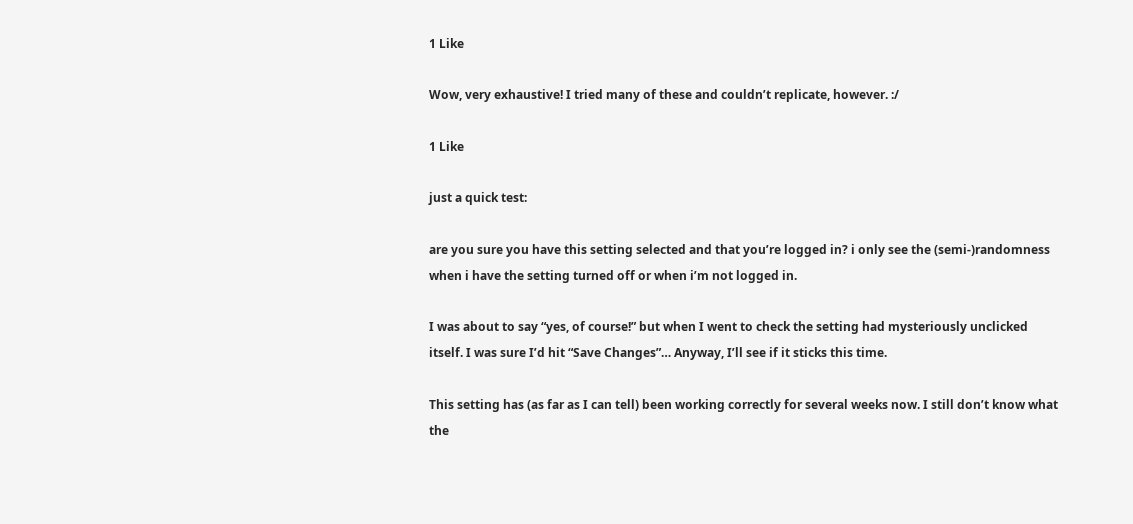1 Like

Wow, very exhaustive! I tried many of these and couldn’t replicate, however. :/

1 Like

just a quick test:

are you sure you have this setting selected and that you’re logged in? i only see the (semi-)randomness when i have the setting turned off or when i’m not logged in.

I was about to say “yes, of course!” but when I went to check the setting had mysteriously unclicked itself. I was sure I’d hit “Save Changes”… Anyway, I’ll see if it sticks this time.

This setting has (as far as I can tell) been working correctly for several weeks now. I still don’t know what the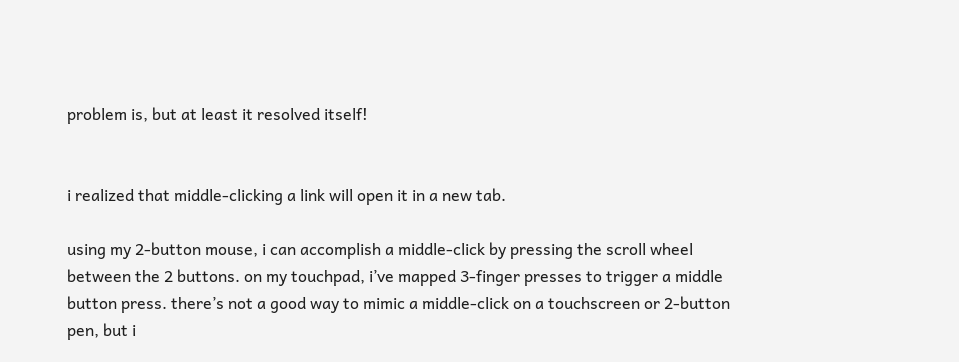problem is, but at least it resolved itself!


i realized that middle-clicking a link will open it in a new tab.

using my 2-button mouse, i can accomplish a middle-click by pressing the scroll wheel between the 2 buttons. on my touchpad, i’ve mapped 3-finger presses to trigger a middle button press. there’s not a good way to mimic a middle-click on a touchscreen or 2-button pen, but i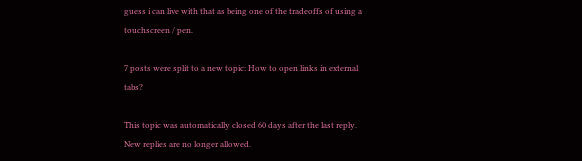guess i can live with that as being one of the tradeoffs of using a touchscreen / pen.

7 posts were split to a new topic: How to open links in external tabs?

This topic was automatically closed 60 days after the last reply. New replies are no longer allowed.